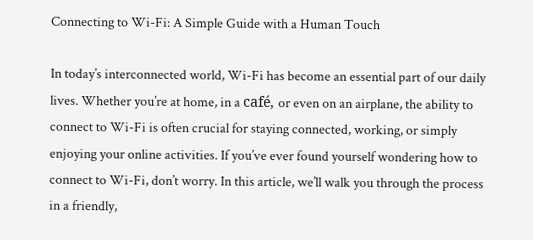Connecting to Wi-Fi: A Simple Guide with a Human Touch

In today’s interconnected world, Wi-Fi has become an essential part of our daily lives. Whether you’re at home, in a café, or even on an airplane, the ability to connect to Wi-Fi is often crucial for staying connected, working, or simply enjoying your online activities. If you’ve ever found yourself wondering how to connect to Wi-Fi, don’t worry. In this article, we’ll walk you through the process in a friendly,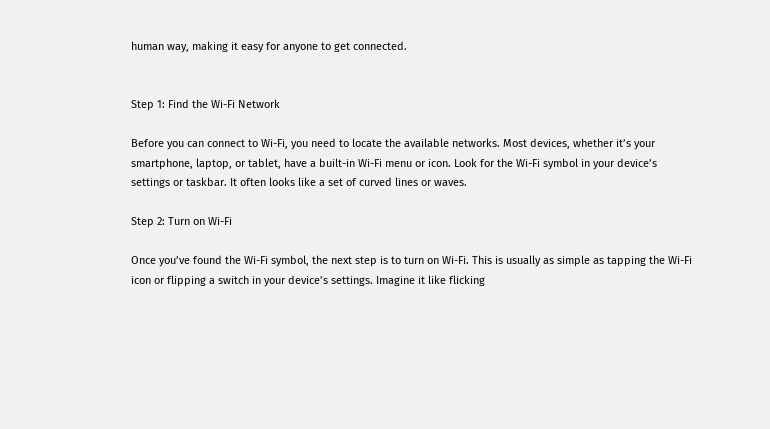human way, making it easy for anyone to get connected.


Step 1: Find the Wi-Fi Network

Before you can connect to Wi-Fi, you need to locate the available networks. Most devices, whether it’s your smartphone, laptop, or tablet, have a built-in Wi-Fi menu or icon. Look for the Wi-Fi symbol in your device’s settings or taskbar. It often looks like a set of curved lines or waves.

Step 2: Turn on Wi-Fi

Once you’ve found the Wi-Fi symbol, the next step is to turn on Wi-Fi. This is usually as simple as tapping the Wi-Fi icon or flipping a switch in your device’s settings. Imagine it like flicking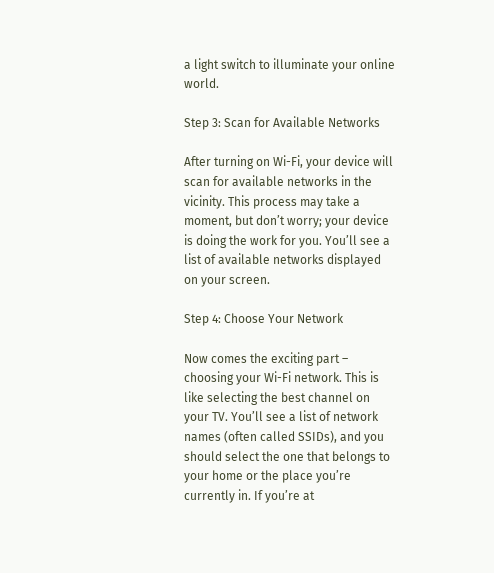a light switch to illuminate your online world.

Step 3: Scan for Available Networks

After turning on Wi-Fi, your device will scan for available networks in the vicinity. This process may take a moment, but don’t worry; your device is doing the work for you. You’ll see a list of available networks displayed on your screen.

Step 4: Choose Your Network

Now comes the exciting part – choosing your Wi-Fi network. This is like selecting the best channel on your TV. You’ll see a list of network names (often called SSIDs), and you should select the one that belongs to your home or the place you’re currently in. If you’re at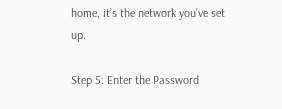home, it’s the network you’ve set up.

Step 5: Enter the Password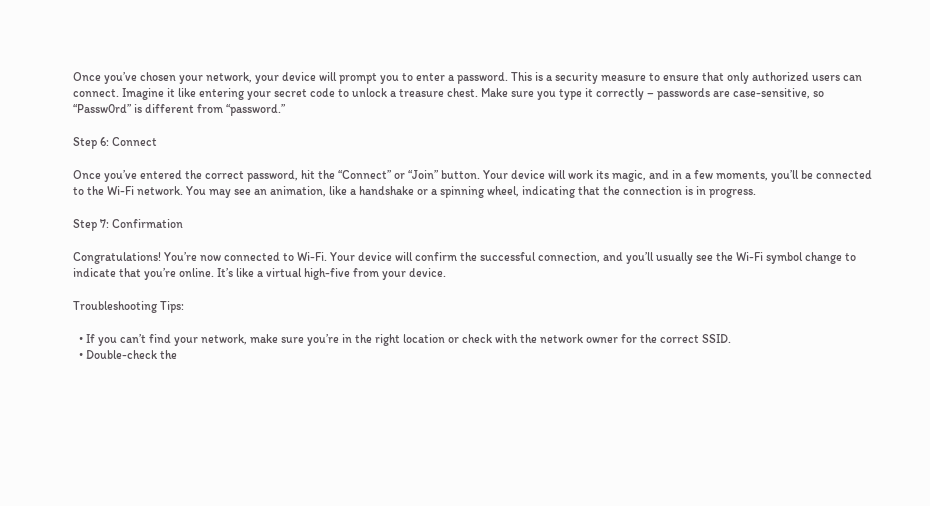Once you’ve chosen your network, your device will prompt you to enter a password. This is a security measure to ensure that only authorized users can connect. Imagine it like entering your secret code to unlock a treasure chest. Make sure you type it correctly – passwords are case-sensitive, so “Passw0rd” is different from “password.”

Step 6: Connect

Once you’ve entered the correct password, hit the “Connect” or “Join” button. Your device will work its magic, and in a few moments, you’ll be connected to the Wi-Fi network. You may see an animation, like a handshake or a spinning wheel, indicating that the connection is in progress.

Step 7: Confirmation

Congratulations! You’re now connected to Wi-Fi. Your device will confirm the successful connection, and you’ll usually see the Wi-Fi symbol change to indicate that you’re online. It’s like a virtual high-five from your device.

Troubleshooting Tips:

  • If you can’t find your network, make sure you’re in the right location or check with the network owner for the correct SSID.
  • Double-check the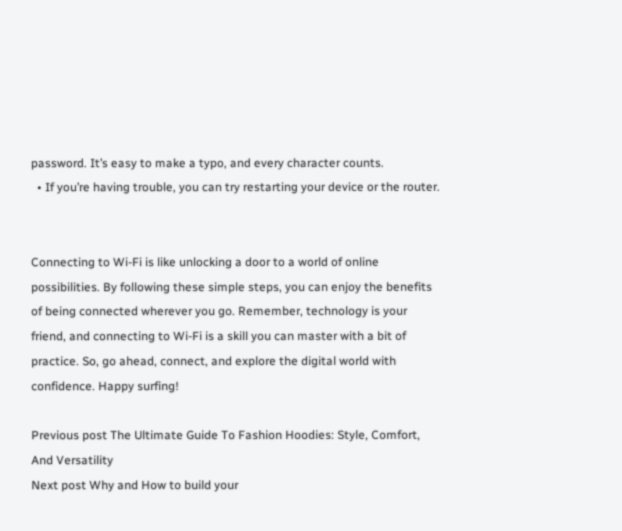password. It’s easy to make a typo, and every character counts.
  • If you’re having trouble, you can try restarting your device or the router.


Connecting to Wi-Fi is like unlocking a door to a world of online possibilities. By following these simple steps, you can enjoy the benefits of being connected wherever you go. Remember, technology is your friend, and connecting to Wi-Fi is a skill you can master with a bit of practice. So, go ahead, connect, and explore the digital world with confidence. Happy surfing!

Previous post The Ultimate Guide To Fashion Hoodies: Style, Comfort, And Versatility
Next post Why and How to build your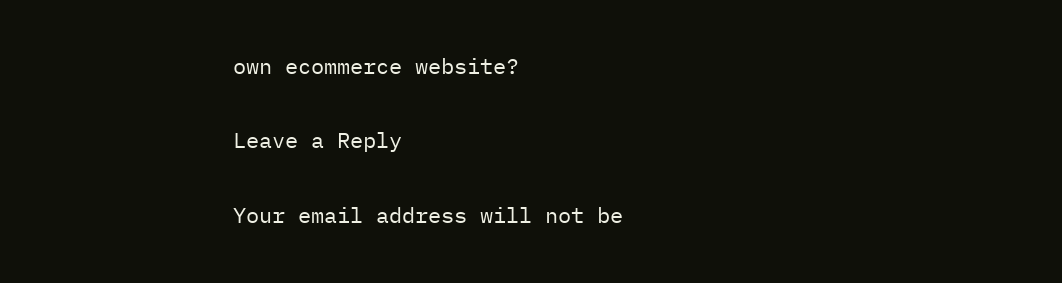own ecommerce website?

Leave a Reply

Your email address will not be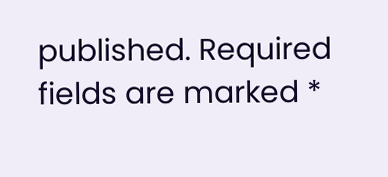published. Required fields are marked *